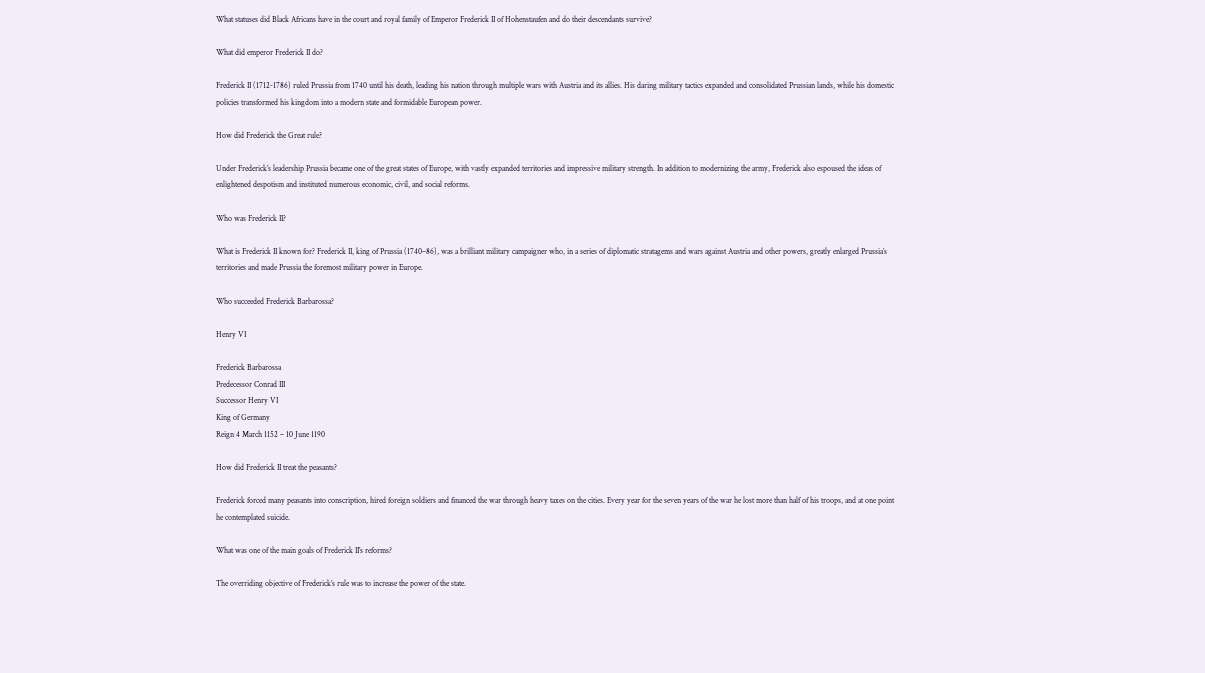What statuses did Black Africans have in the court and royal family of Emperor Frederick II of Hohenstaufen and do their descendants survive?

What did emperor Frederick II do?

Frederick II (1712-1786) ruled Prussia from 1740 until his death, leading his nation through multiple wars with Austria and its allies. His daring military tactics expanded and consolidated Prussian lands, while his domestic policies transformed his kingdom into a modern state and formidable European power.

How did Frederick the Great rule?

Under Frederick’s leadership Prussia became one of the great states of Europe, with vastly expanded territories and impressive military strength. In addition to modernizing the army, Frederick also espoused the ideas of enlightened despotism and instituted numerous economic, civil, and social reforms.

Who was Frederick II?

What is Frederick II known for? Frederick II, king of Prussia (1740–86), was a brilliant military campaigner who, in a series of diplomatic stratagems and wars against Austria and other powers, greatly enlarged Prussia’s territories and made Prussia the foremost military power in Europe.

Who succeeded Frederick Barbarossa?

Henry VI

Frederick Barbarossa
Predecessor Conrad III
Successor Henry VI
King of Germany
Reign 4 March 1152 – 10 June 1190

How did Frederick II treat the peasants?

Frederick forced many peasants into conscription, hired foreign soldiers and financed the war through heavy taxes on the cities. Every year for the seven years of the war he lost more than half of his troops, and at one point he contemplated suicide.

What was one of the main goals of Frederick II’s reforms?

The overriding objective of Frederick’s rule was to increase the power of the state.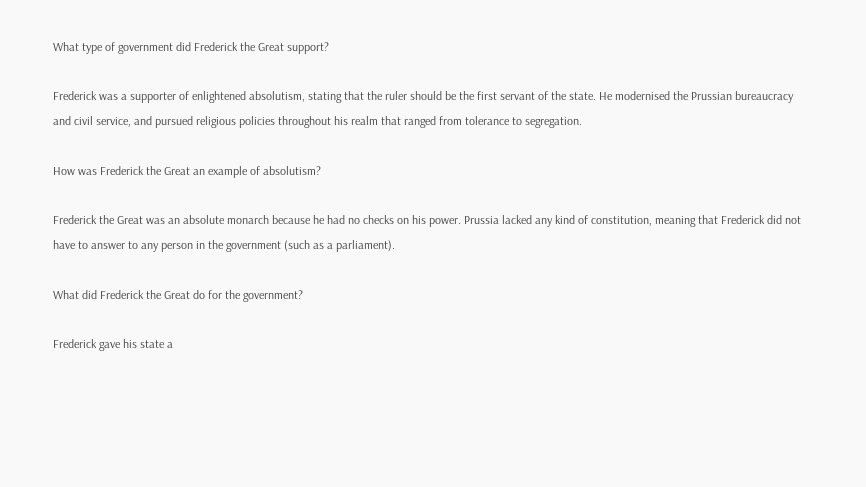What type of government did Frederick the Great support?

Frederick was a supporter of enlightened absolutism, stating that the ruler should be the first servant of the state. He modernised the Prussian bureaucracy and civil service, and pursued religious policies throughout his realm that ranged from tolerance to segregation.

How was Frederick the Great an example of absolutism?

Frederick the Great was an absolute monarch because he had no checks on his power. Prussia lacked any kind of constitution, meaning that Frederick did not have to answer to any person in the government (such as a parliament).

What did Frederick the Great do for the government?

Frederick gave his state a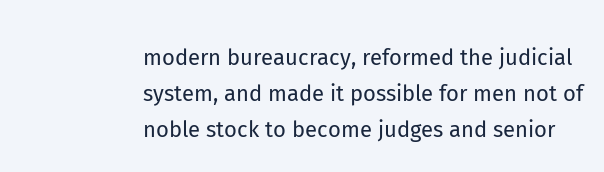modern bureaucracy, reformed the judicial system, and made it possible for men not of noble stock to become judges and senior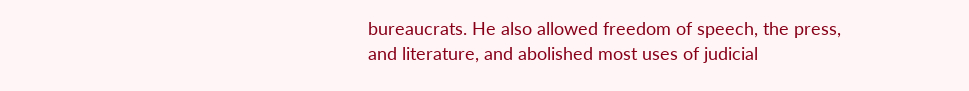bureaucrats. He also allowed freedom of speech, the press, and literature, and abolished most uses of judicial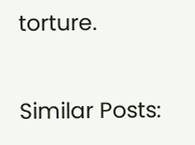torture.

Similar Posts: